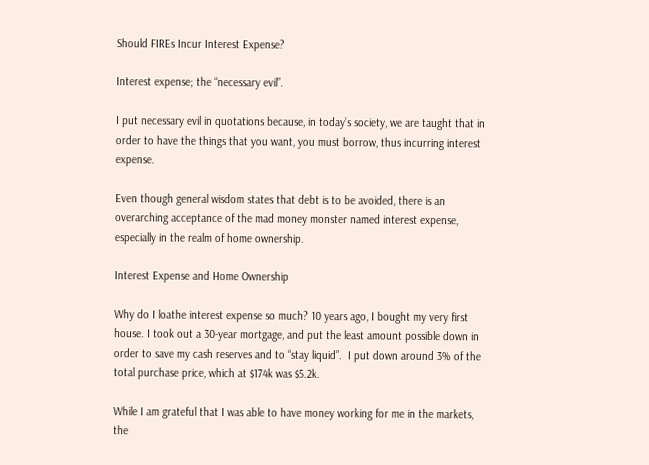Should FIREs Incur Interest Expense?

Interest expense; the “necessary evil”.

I put necessary evil in quotations because, in today’s society, we are taught that in order to have the things that you want, you must borrow, thus incurring interest expense.

Even though general wisdom states that debt is to be avoided, there is an overarching acceptance of the mad money monster named interest expense, especially in the realm of home ownership.

Interest Expense and Home Ownership

Why do I loathe interest expense so much? 10 years ago, I bought my very first house. I took out a 30-year mortgage, and put the least amount possible down in order to save my cash reserves and to “stay liquid”.  I put down around 3% of the total purchase price, which at $174k was $5.2k.

While I am grateful that I was able to have money working for me in the markets, the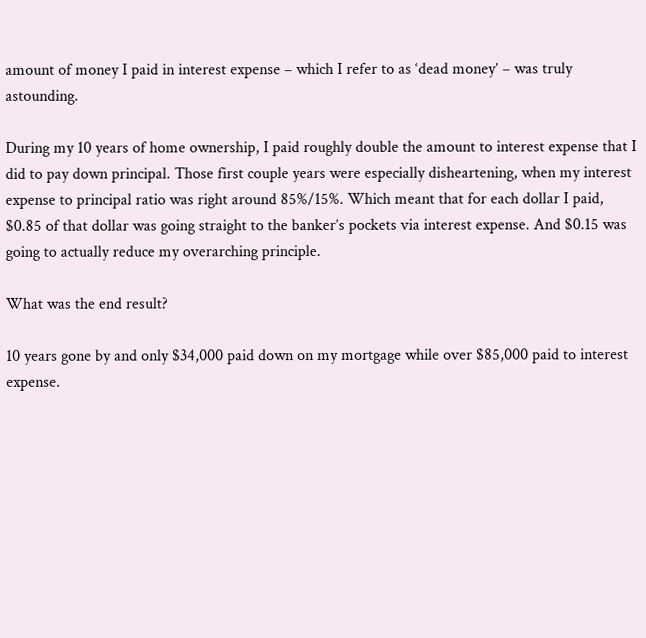amount of money I paid in interest expense – which I refer to as ‘dead money’ – was truly astounding.

During my 10 years of home ownership, I paid roughly double the amount to interest expense that I did to pay down principal. Those first couple years were especially disheartening, when my interest expense to principal ratio was right around 85%/15%. Which meant that for each dollar I paid, $0.85 of that dollar was going straight to the banker’s pockets via interest expense. And $0.15 was going to actually reduce my overarching principle.

What was the end result?

10 years gone by and only $34,000 paid down on my mortgage while over $85,000 paid to interest expense.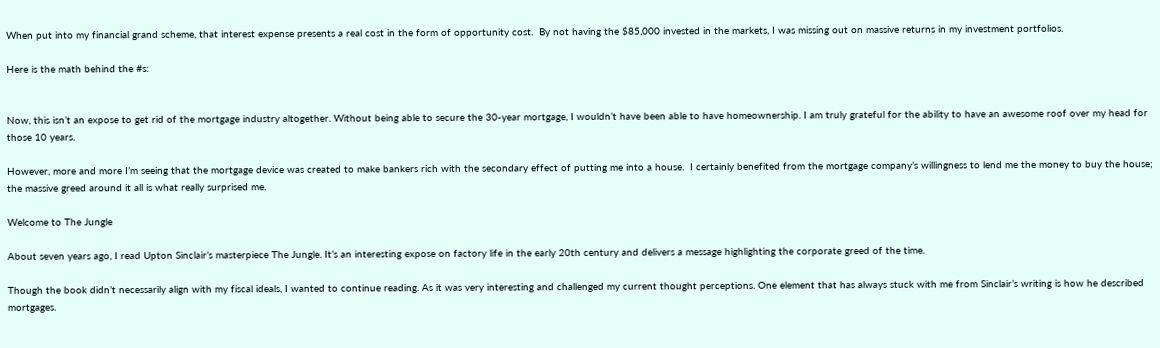When put into my financial grand scheme, that interest expense presents a real cost in the form of opportunity cost.  By not having the $85,000 invested in the markets, I was missing out on massive returns in my investment portfolios.

Here is the math behind the #s:


Now, this isn’t an expose to get rid of the mortgage industry altogether. Without being able to secure the 30-year mortgage, I wouldn’t have been able to have homeownership. I am truly grateful for the ability to have an awesome roof over my head for those 10 years.

However, more and more I’m seeing that the mortgage device was created to make bankers rich with the secondary effect of putting me into a house.  I certainly benefited from the mortgage company’s willingness to lend me the money to buy the house; the massive greed around it all is what really surprised me.

Welcome to The Jungle

About seven years ago, I read Upton Sinclair’s masterpiece The Jungle. It’s an interesting expose on factory life in the early 20th century and delivers a message highlighting the corporate greed of the time.

Though the book didn’t necessarily align with my fiscal ideals, I wanted to continue reading. As it was very interesting and challenged my current thought perceptions. One element that has always stuck with me from Sinclair’s writing is how he described mortgages.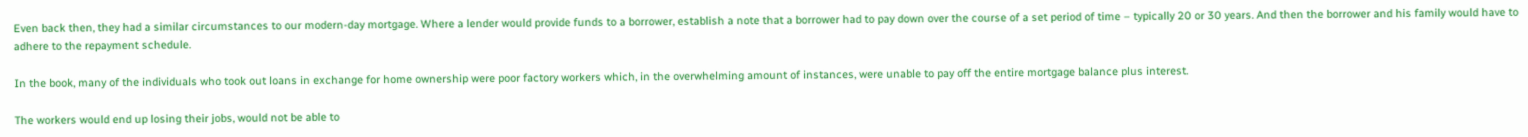Even back then, they had a similar circumstances to our modern-day mortgage. Where a lender would provide funds to a borrower, establish a note that a borrower had to pay down over the course of a set period of time – typically 20 or 30 years. And then the borrower and his family would have to adhere to the repayment schedule.

In the book, many of the individuals who took out loans in exchange for home ownership were poor factory workers which, in the overwhelming amount of instances, were unable to pay off the entire mortgage balance plus interest.

The workers would end up losing their jobs, would not be able to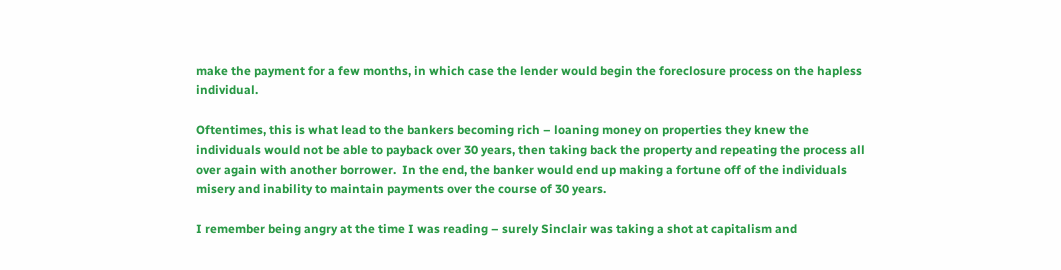make the payment for a few months, in which case the lender would begin the foreclosure process on the hapless individual.

Oftentimes, this is what lead to the bankers becoming rich – loaning money on properties they knew the individuals would not be able to payback over 30 years, then taking back the property and repeating the process all over again with another borrower.  In the end, the banker would end up making a fortune off of the individuals misery and inability to maintain payments over the course of 30 years.

I remember being angry at the time I was reading – surely Sinclair was taking a shot at capitalism and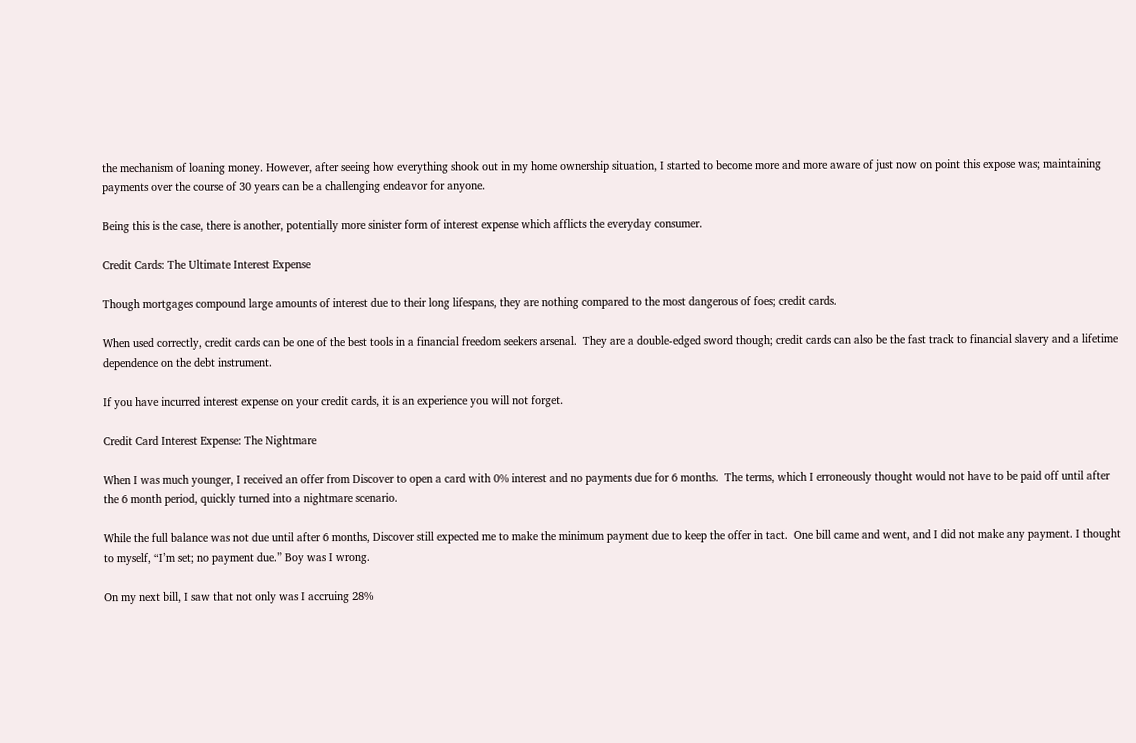the mechanism of loaning money. However, after seeing how everything shook out in my home ownership situation, I started to become more and more aware of just now on point this expose was; maintaining payments over the course of 30 years can be a challenging endeavor for anyone.

Being this is the case, there is another, potentially more sinister form of interest expense which afflicts the everyday consumer.

Credit Cards: The Ultimate Interest Expense

Though mortgages compound large amounts of interest due to their long lifespans, they are nothing compared to the most dangerous of foes; credit cards.

When used correctly, credit cards can be one of the best tools in a financial freedom seekers arsenal.  They are a double-edged sword though; credit cards can also be the fast track to financial slavery and a lifetime dependence on the debt instrument.

If you have incurred interest expense on your credit cards, it is an experience you will not forget.

Credit Card Interest Expense: The Nightmare

When I was much younger, I received an offer from Discover to open a card with 0% interest and no payments due for 6 months.  The terms, which I erroneously thought would not have to be paid off until after the 6 month period, quickly turned into a nightmare scenario.

While the full balance was not due until after 6 months, Discover still expected me to make the minimum payment due to keep the offer in tact.  One bill came and went, and I did not make any payment. I thought to myself, “I’m set; no payment due.” Boy was I wrong.

On my next bill, I saw that not only was I accruing 28%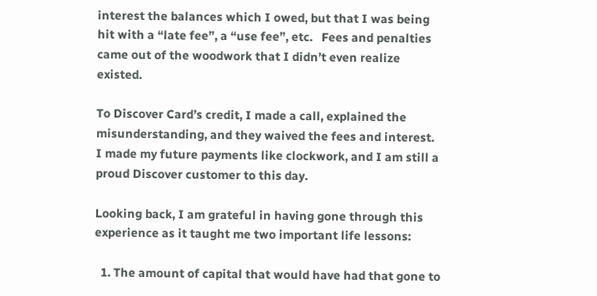interest the balances which I owed, but that I was being hit with a “late fee”, a “use fee”, etc.   Fees and penalties came out of the woodwork that I didn’t even realize existed.

To Discover Card’s credit, I made a call, explained the misunderstanding, and they waived the fees and interest.  I made my future payments like clockwork, and I am still a proud Discover customer to this day.

Looking back, I am grateful in having gone through this experience as it taught me two important life lessons:

  1. The amount of capital that would have had that gone to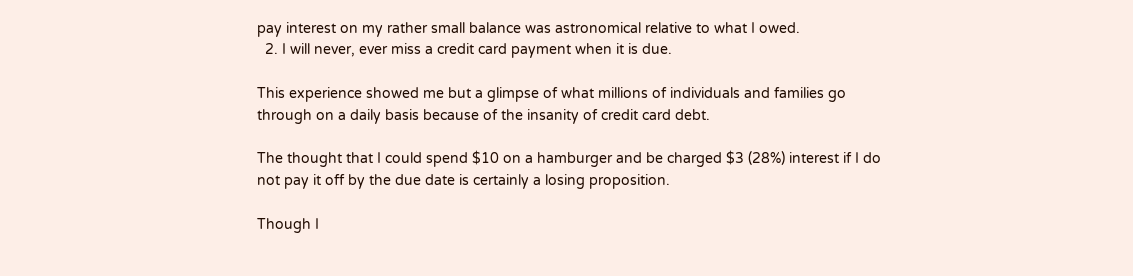pay interest on my rather small balance was astronomical relative to what I owed.
  2. I will never, ever miss a credit card payment when it is due.

This experience showed me but a glimpse of what millions of individuals and families go through on a daily basis because of the insanity of credit card debt.

The thought that I could spend $10 on a hamburger and be charged $3 (28%) interest if I do not pay it off by the due date is certainly a losing proposition.

Though I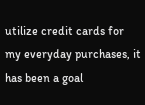utilize credit cards for my everyday purchases, it has been a goal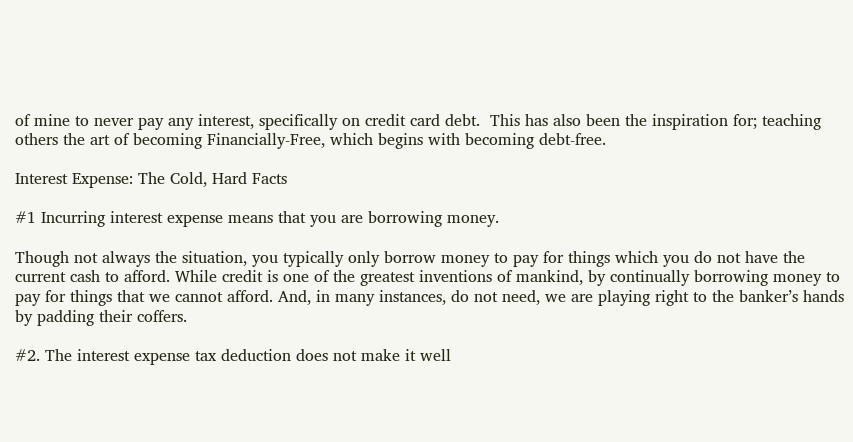of mine to never pay any interest, specifically on credit card debt.  This has also been the inspiration for; teaching others the art of becoming Financially-Free, which begins with becoming debt-free.

Interest Expense: The Cold, Hard Facts

#1 Incurring interest expense means that you are borrowing money.

Though not always the situation, you typically only borrow money to pay for things which you do not have the current cash to afford. While credit is one of the greatest inventions of mankind, by continually borrowing money to pay for things that we cannot afford. And, in many instances, do not need, we are playing right to the banker’s hands by padding their coffers.

#2. The interest expense tax deduction does not make it well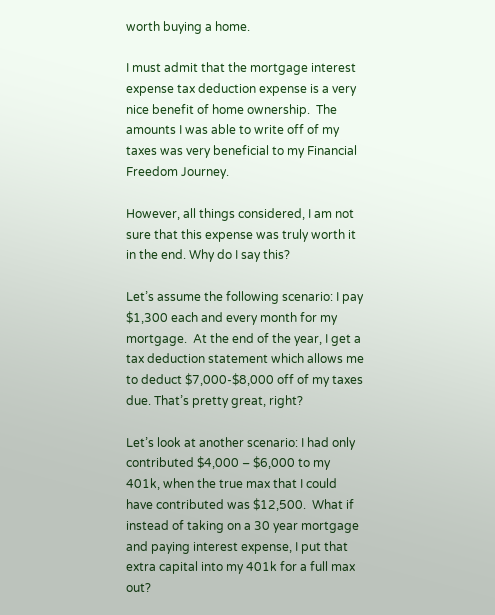worth buying a home.

I must admit that the mortgage interest expense tax deduction expense is a very nice benefit of home ownership.  The amounts I was able to write off of my taxes was very beneficial to my Financial Freedom Journey.

However, all things considered, I am not sure that this expense was truly worth it in the end. Why do I say this?

Let’s assume the following scenario: I pay $1,300 each and every month for my mortgage.  At the end of the year, I get a tax deduction statement which allows me to deduct $7,000-$8,000 off of my taxes due. That’s pretty great, right?

Let’s look at another scenario: I had only contributed $4,000 – $6,000 to my 401k, when the true max that I could have contributed was $12,500.  What if instead of taking on a 30 year mortgage and paying interest expense, I put that extra capital into my 401k for a full max out?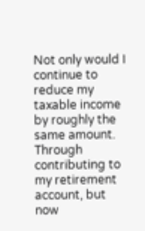Not only would I continue to reduce my taxable income by roughly the same amount. Through contributing to my retirement account, but now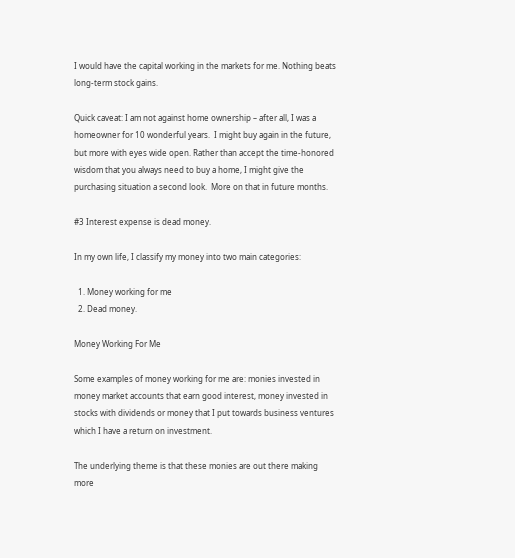I would have the capital working in the markets for me. Nothing beats long-term stock gains.

Quick caveat: I am not against home ownership – after all, I was a homeowner for 10 wonderful years.  I might buy again in the future, but more with eyes wide open. Rather than accept the time-honored wisdom that you always need to buy a home, I might give the purchasing situation a second look.  More on that in future months.

#3 Interest expense is dead money.

In my own life, I classify my money into two main categories:

  1. Money working for me
  2. Dead money.

Money Working For Me

Some examples of money working for me are: monies invested in money market accounts that earn good interest, money invested in stocks with dividends or money that I put towards business ventures which I have a return on investment.

The underlying theme is that these monies are out there making more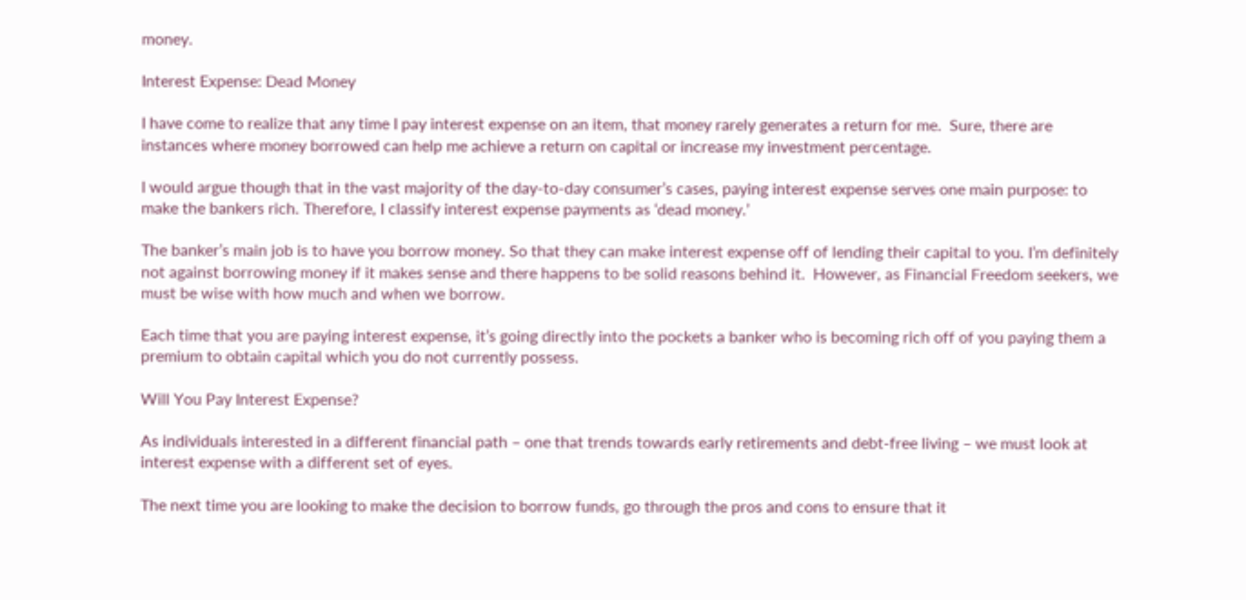money.

Interest Expense: Dead Money

I have come to realize that any time I pay interest expense on an item, that money rarely generates a return for me.  Sure, there are instances where money borrowed can help me achieve a return on capital or increase my investment percentage.

I would argue though that in the vast majority of the day-to-day consumer’s cases, paying interest expense serves one main purpose: to make the bankers rich. Therefore, I classify interest expense payments as ‘dead money.’

The banker’s main job is to have you borrow money. So that they can make interest expense off of lending their capital to you. I’m definitely not against borrowing money if it makes sense and there happens to be solid reasons behind it.  However, as Financial Freedom seekers, we must be wise with how much and when we borrow.

Each time that you are paying interest expense, it’s going directly into the pockets a banker who is becoming rich off of you paying them a premium to obtain capital which you do not currently possess.

Will You Pay Interest Expense?

As individuals interested in a different financial path – one that trends towards early retirements and debt-free living – we must look at interest expense with a different set of eyes.

The next time you are looking to make the decision to borrow funds, go through the pros and cons to ensure that it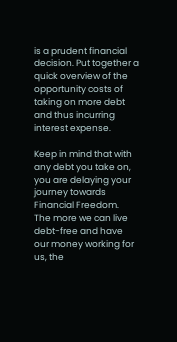is a prudent financial decision. Put together a quick overview of the opportunity costs of taking on more debt and thus incurring interest expense.

Keep in mind that with any debt you take on, you are delaying your journey towards Financial Freedom.  The more we can live debt-free and have our money working for us, the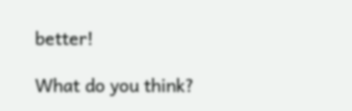better!

What do you think?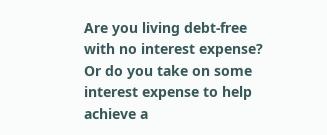Are you living debt-free with no interest expense?  Or do you take on some interest expense to help achieve a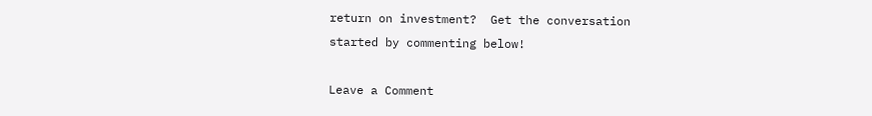return on investment?  Get the conversation started by commenting below!

Leave a Comment